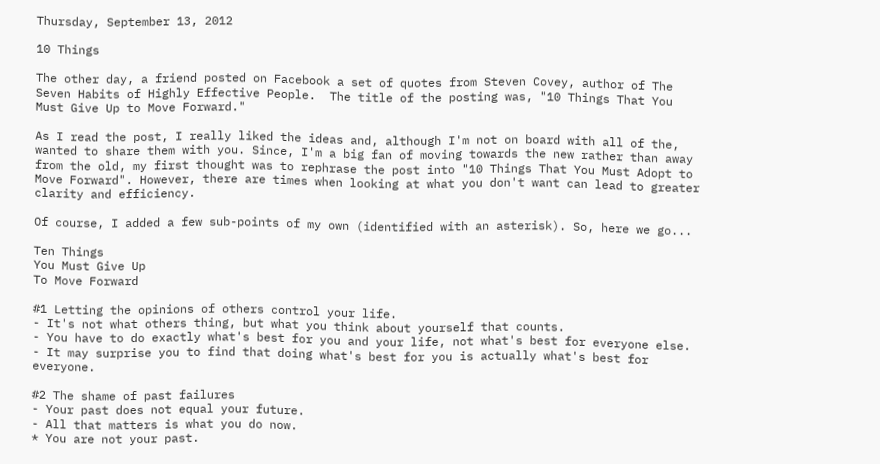Thursday, September 13, 2012

10 Things

The other day, a friend posted on Facebook a set of quotes from Steven Covey, author of The Seven Habits of Highly Effective People.  The title of the posting was, "10 Things That You Must Give Up to Move Forward."

As I read the post, I really liked the ideas and, although I'm not on board with all of the, wanted to share them with you. Since, I'm a big fan of moving towards the new rather than away from the old, my first thought was to rephrase the post into "10 Things That You Must Adopt to Move Forward". However, there are times when looking at what you don't want can lead to greater clarity and efficiency.

Of course, I added a few sub-points of my own (identified with an asterisk). So, here we go...

Ten Things
You Must Give Up
To Move Forward

#1 Letting the opinions of others control your life.
- It's not what others thing, but what you think about yourself that counts.
- You have to do exactly what's best for you and your life, not what's best for everyone else.
- It may surprise you to find that doing what's best for you is actually what's best for everyone.

#2 The shame of past failures
- Your past does not equal your future.
- All that matters is what you do now.
* You are not your past.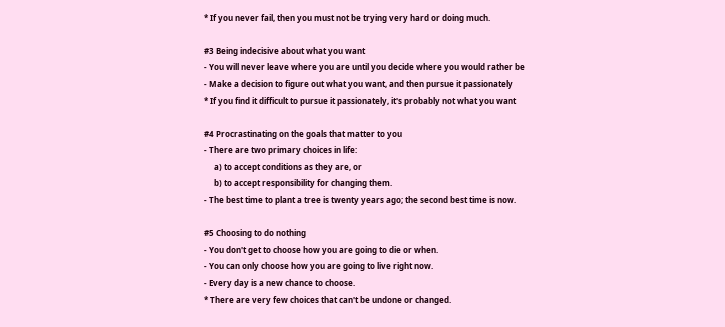* If you never fail, then you must not be trying very hard or doing much.

#3 Being indecisive about what you want
- You will never leave where you are until you decide where you would rather be
- Make a decision to figure out what you want, and then pursue it passionately
* If you find it difficult to pursue it passionately, it's probably not what you want

#4 Procrastinating on the goals that matter to you
- There are two primary choices in life:
     a) to accept conditions as they are, or
     b) to accept responsibility for changing them.
- The best time to plant a tree is twenty years ago; the second best time is now.

#5 Choosing to do nothing
- You don't get to choose how you are going to die or when.
- You can only choose how you are going to live right now.
- Every day is a new chance to choose.
* There are very few choices that can't be undone or changed.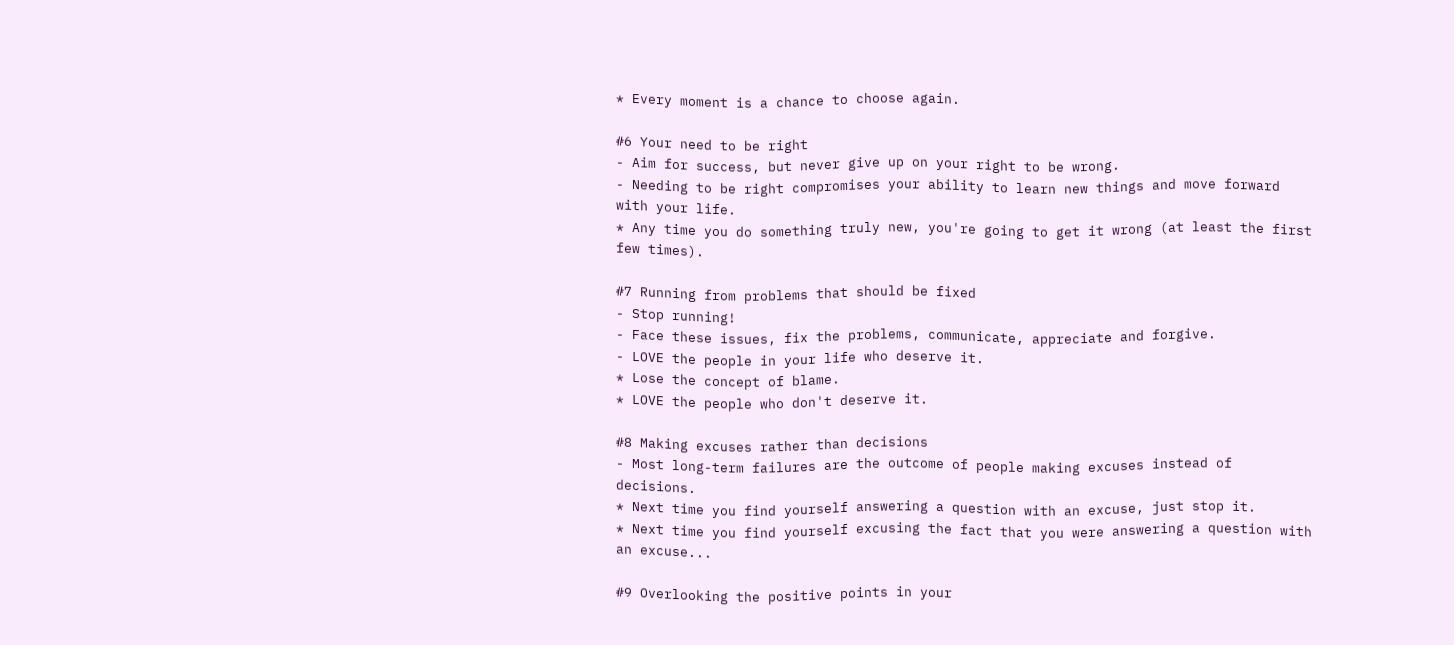* Every moment is a chance to choose again.

#6 Your need to be right
- Aim for success, but never give up on your right to be wrong.
- Needing to be right compromises your ability to learn new things and move forward with your life.
* Any time you do something truly new, you're going to get it wrong (at least the first few times).

#7 Running from problems that should be fixed
- Stop running!
- Face these issues, fix the problems, communicate, appreciate and forgive.
- LOVE the people in your life who deserve it.
* Lose the concept of blame.
* LOVE the people who don't deserve it.

#8 Making excuses rather than decisions
- Most long-term failures are the outcome of people making excuses instead of decisions.
* Next time you find yourself answering a question with an excuse, just stop it.
* Next time you find yourself excusing the fact that you were answering a question with an excuse...

#9 Overlooking the positive points in your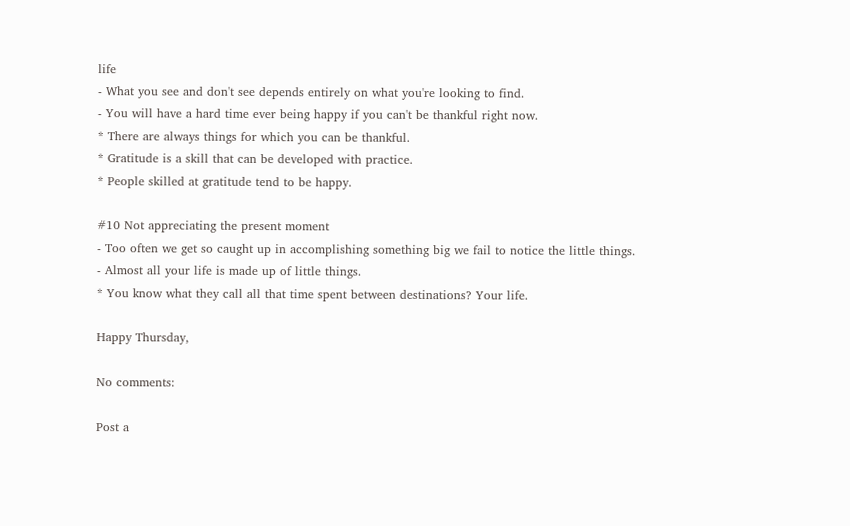life
- What you see and don't see depends entirely on what you're looking to find.
- You will have a hard time ever being happy if you can't be thankful right now.
* There are always things for which you can be thankful.
* Gratitude is a skill that can be developed with practice.
* People skilled at gratitude tend to be happy.

#10 Not appreciating the present moment
- Too often we get so caught up in accomplishing something big we fail to notice the little things.
- Almost all your life is made up of little things.
* You know what they call all that time spent between destinations? Your life.

Happy Thursday,

No comments:

Post a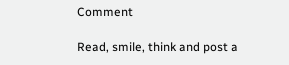Comment

Read, smile, think and post a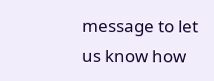message to let us know how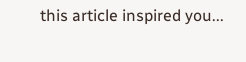this article inspired you...